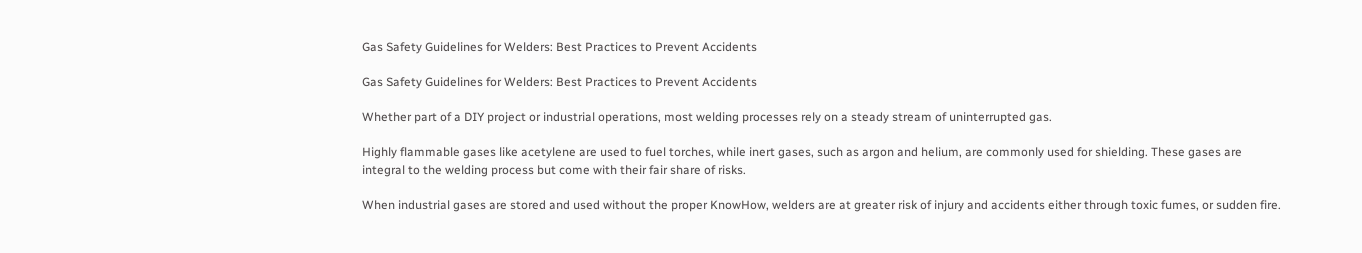Gas Safety Guidelines for Welders: Best Practices to Prevent Accidents

Gas Safety Guidelines for Welders: Best Practices to Prevent Accidents

Whether part of a DIY project or industrial operations, most welding processes rely on a steady stream of uninterrupted gas.

Highly flammable gases like acetylene are used to fuel torches, while inert gases, such as argon and helium, are commonly used for shielding. These gases are integral to the welding process but come with their fair share of risks.

When industrial gases are stored and used without the proper KnowHow, welders are at greater risk of injury and accidents either through toxic fumes, or sudden fire.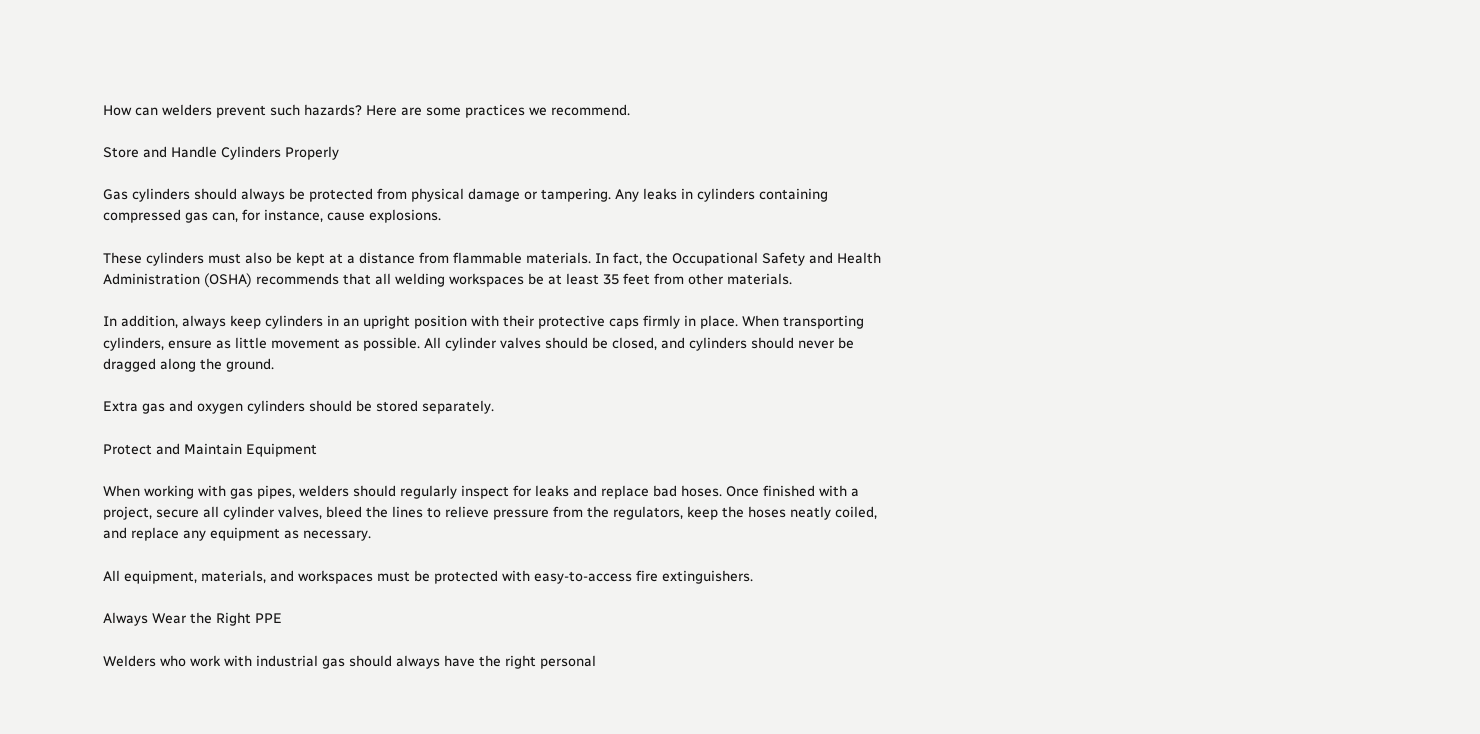How can welders prevent such hazards? Here are some practices we recommend.

Store and Handle Cylinders Properly

Gas cylinders should always be protected from physical damage or tampering. Any leaks in cylinders containing compressed gas can, for instance, cause explosions.

These cylinders must also be kept at a distance from flammable materials. In fact, the Occupational Safety and Health Administration (OSHA) recommends that all welding workspaces be at least 35 feet from other materials.

In addition, always keep cylinders in an upright position with their protective caps firmly in place. When transporting cylinders, ensure as little movement as possible. All cylinder valves should be closed, and cylinders should never be dragged along the ground.

Extra gas and oxygen cylinders should be stored separately.

Protect and Maintain Equipment

When working with gas pipes, welders should regularly inspect for leaks and replace bad hoses. Once finished with a project, secure all cylinder valves, bleed the lines to relieve pressure from the regulators, keep the hoses neatly coiled, and replace any equipment as necessary.

All equipment, materials, and workspaces must be protected with easy-to-access fire extinguishers.

Always Wear the Right PPE

Welders who work with industrial gas should always have the right personal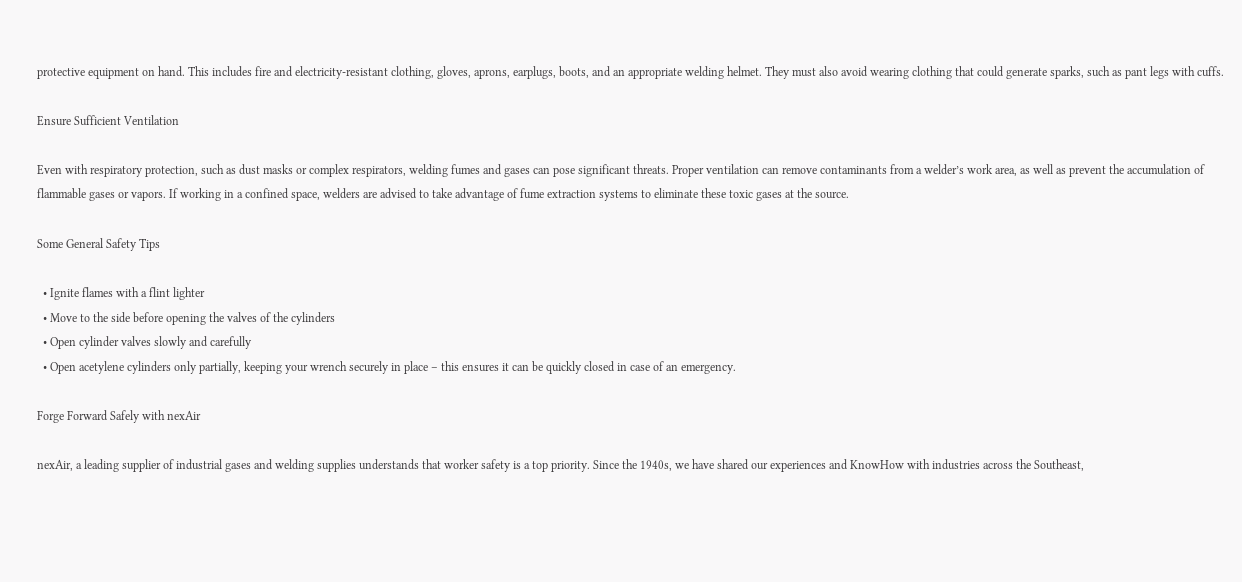protective equipment on hand. This includes fire and electricity-resistant clothing, gloves, aprons, earplugs, boots, and an appropriate welding helmet. They must also avoid wearing clothing that could generate sparks, such as pant legs with cuffs.

Ensure Sufficient Ventilation

Even with respiratory protection, such as dust masks or complex respirators, welding fumes and gases can pose significant threats. Proper ventilation can remove contaminants from a welder’s work area, as well as prevent the accumulation of flammable gases or vapors. If working in a confined space, welders are advised to take advantage of fume extraction systems to eliminate these toxic gases at the source.

Some General Safety Tips

  • Ignite flames with a flint lighter
  • Move to the side before opening the valves of the cylinders
  • Open cylinder valves slowly and carefully
  • Open acetylene cylinders only partially, keeping your wrench securely in place – this ensures it can be quickly closed in case of an emergency.

Forge Forward Safely with nexAir

nexAir, a leading supplier of industrial gases and welding supplies understands that worker safety is a top priority. Since the 1940s, we have shared our experiences and KnowHow with industries across the Southeast,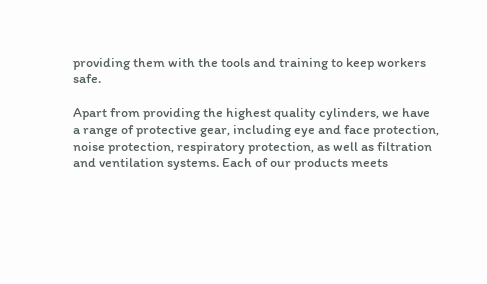providing them with the tools and training to keep workers safe.

Apart from providing the highest quality cylinders, we have a range of protective gear, including eye and face protection, noise protection, respiratory protection, as well as filtration and ventilation systems. Each of our products meets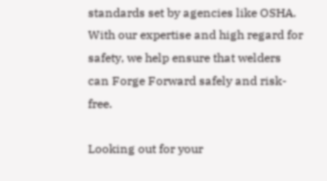standards set by agencies like OSHA. With our expertise and high regard for safety, we help ensure that welders can Forge Forward safely and risk-free.

Looking out for your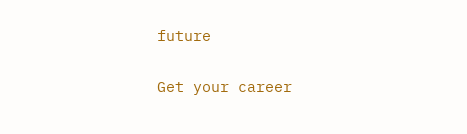future

Get your career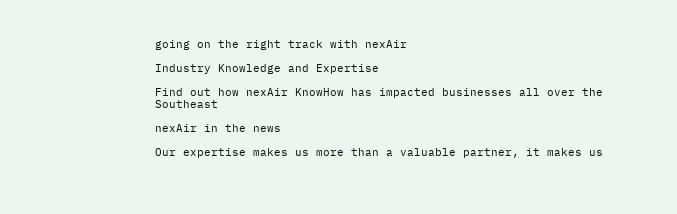going on the right track with nexAir

Industry Knowledge and Expertise

Find out how nexAir KnowHow has impacted businesses all over the Southeast

nexAir in the news

Our expertise makes us more than a valuable partner, it makes us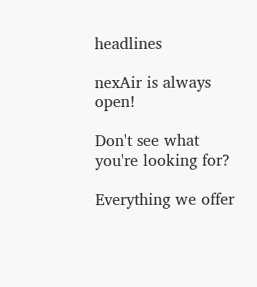headlines

nexAir is always open!

Don't see what you're looking for?

Everything we offer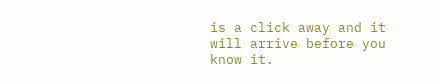is a click away and it will arrive before you know it.